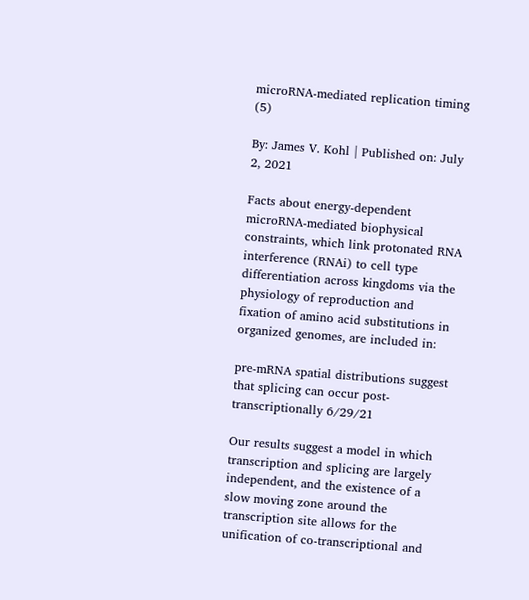microRNA-mediated replication timing (5)

By: James V. Kohl | Published on: July 2, 2021

Facts about energy-dependent microRNA-mediated biophysical constraints, which link protonated RNA interference (RNAi) to cell type differentiation across kingdoms via the physiology of reproduction and fixation of amino acid substitutions in organized genomes, are included in:

pre-mRNA spatial distributions suggest that splicing can occur post-transcriptionally 6/29/21

Our results suggest a model in which transcription and splicing are largely independent, and the existence of a slow moving zone around the transcription site allows for the unification of co-transcriptional and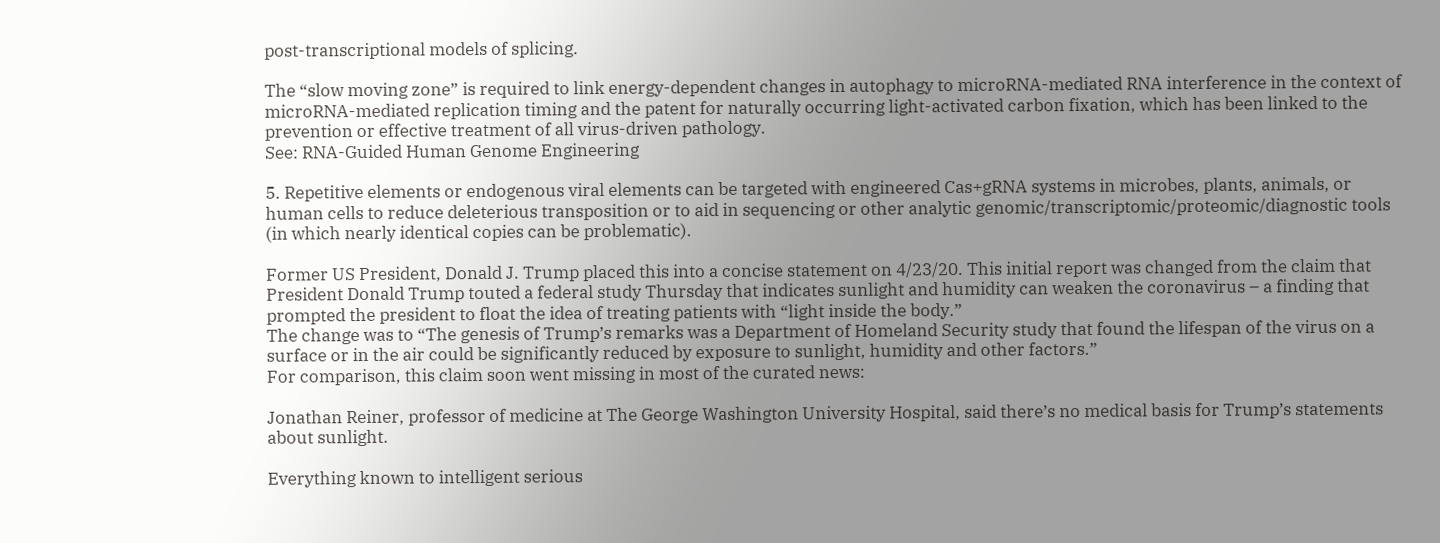post-transcriptional models of splicing.

The “slow moving zone” is required to link energy-dependent changes in autophagy to microRNA-mediated RNA interference in the context of microRNA-mediated replication timing and the patent for naturally occurring light-activated carbon fixation, which has been linked to the prevention or effective treatment of all virus-driven pathology.
See: RNA-Guided Human Genome Engineering

5. Repetitive elements or endogenous viral elements can be targeted with engineered Cas+gRNA systems in microbes, plants, animals, or human cells to reduce deleterious transposition or to aid in sequencing or other analytic genomic/transcriptomic/proteomic/diagnostic tools (in which nearly identical copies can be problematic).

Former US President, Donald J. Trump placed this into a concise statement on 4/23/20. This initial report was changed from the claim that President Donald Trump touted a federal study Thursday that indicates sunlight and humidity can weaken the coronavirus – a finding that prompted the president to float the idea of treating patients with “light inside the body.”
The change was to “The genesis of Trump’s remarks was a Department of Homeland Security study that found the lifespan of the virus on a surface or in the air could be significantly reduced by exposure to sunlight, humidity and other factors.”
For comparison, this claim soon went missing in most of the curated news:

Jonathan Reiner, professor of medicine at The George Washington University Hospital, said there’s no medical basis for Trump’s statements about sunlight.

Everything known to intelligent serious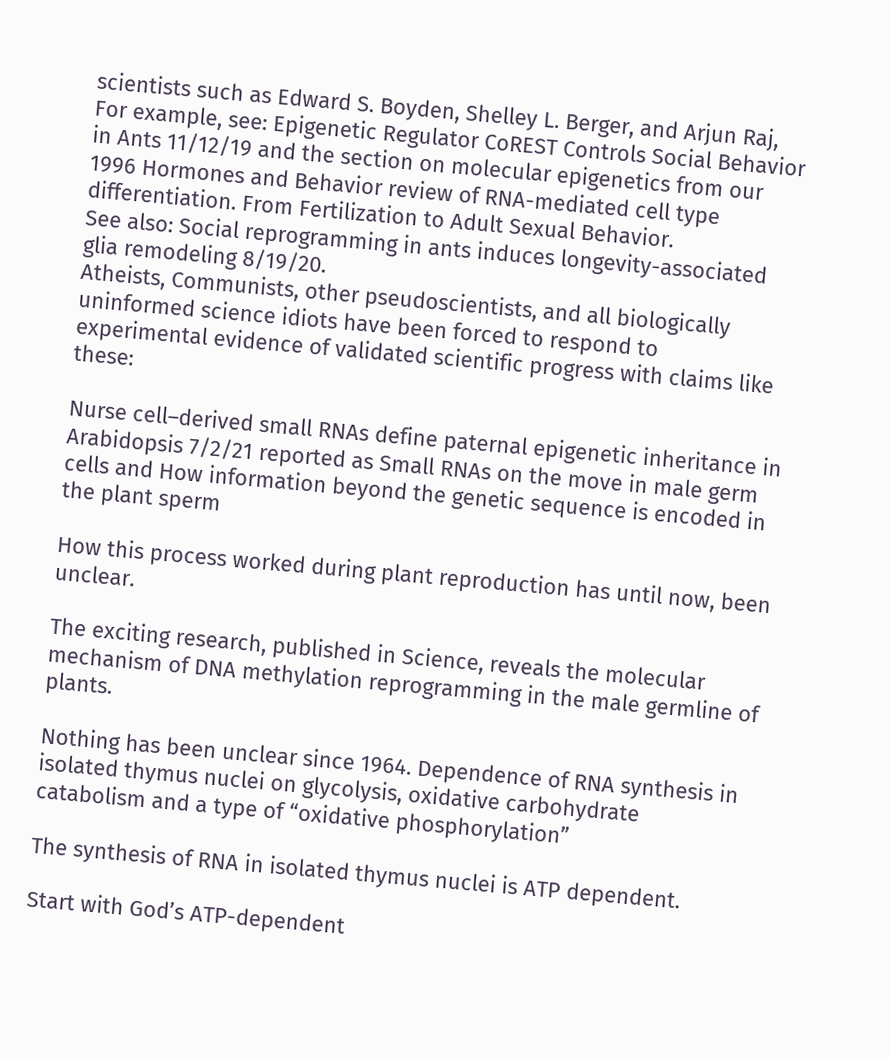scientists such as Edward S. Boyden, Shelley L. Berger, and Arjun Raj,
For example, see: Epigenetic Regulator CoREST Controls Social Behavior in Ants 11/12/19 and the section on molecular epigenetics from our 1996 Hormones and Behavior review of RNA-mediated cell type differentiation. From Fertilization to Adult Sexual Behavior.
See also: Social reprogramming in ants induces longevity-associated glia remodeling 8/19/20.
Atheists, Communists, other pseudoscientists, and all biologically uninformed science idiots have been forced to respond to experimental evidence of validated scientific progress with claims like these:

Nurse cell–derived small RNAs define paternal epigenetic inheritance in Arabidopsis 7/2/21 reported as Small RNAs on the move in male germ cells and How information beyond the genetic sequence is encoded in the plant sperm

How this process worked during plant reproduction has until now, been unclear.

The exciting research, published in Science, reveals the molecular mechanism of DNA methylation reprogramming in the male germline of plants.

Nothing has been unclear since 1964. Dependence of RNA synthesis in isolated thymus nuclei on glycolysis, oxidative carbohydrate catabolism and a type of “oxidative phosphorylation”

The synthesis of RNA in isolated thymus nuclei is ATP dependent.

Start with God’s ATP-dependent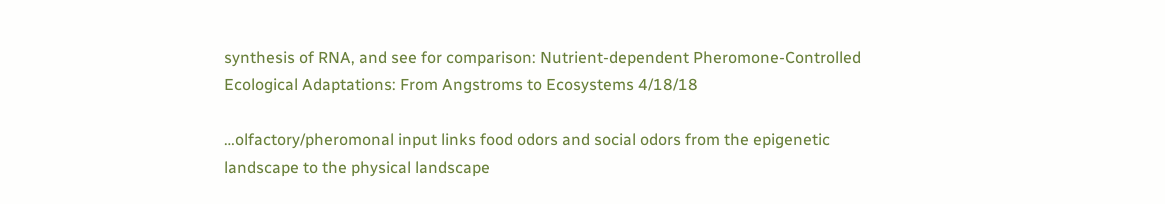synthesis of RNA, and see for comparison: Nutrient-dependent Pheromone-Controlled Ecological Adaptations: From Angstroms to Ecosystems 4/18/18

…olfactory/pheromonal input links food odors and social odors from the epigenetic landscape to the physical landscape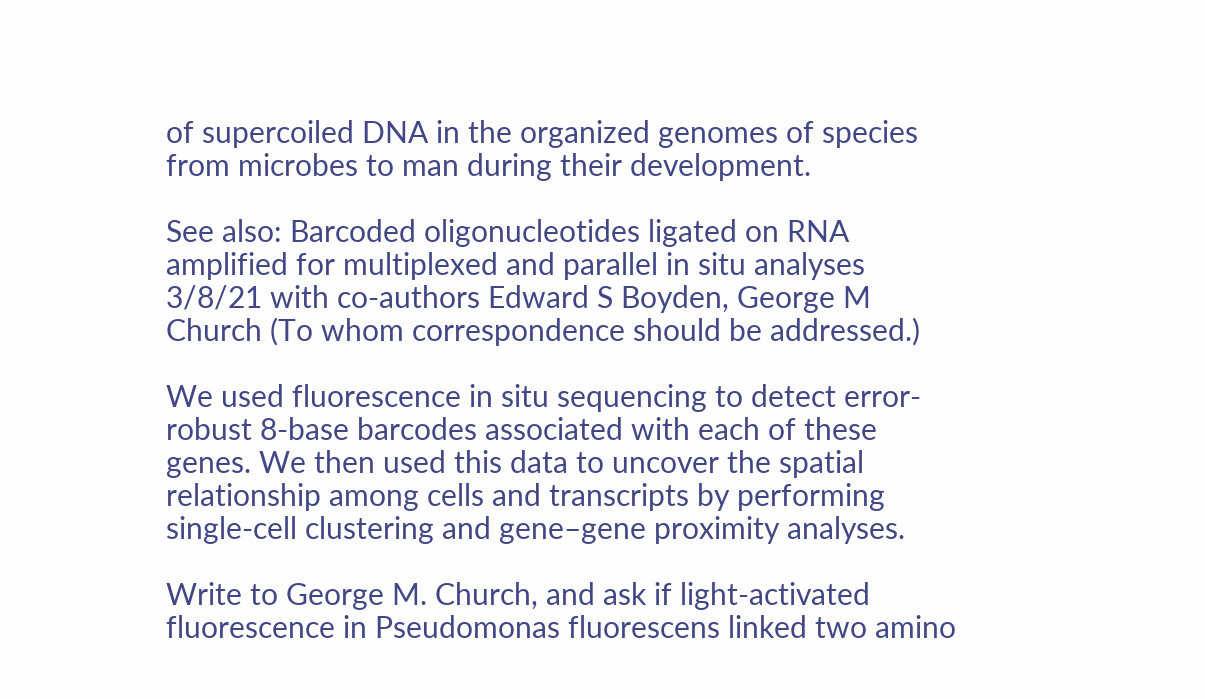of supercoiled DNA in the organized genomes of species from microbes to man during their development.

See also: Barcoded oligonucleotides ligated on RNA amplified for multiplexed and parallel in situ analyses 3/8/21 with co-authors Edward S Boyden, George M Church (To whom correspondence should be addressed.)

We used fluorescence in situ sequencing to detect error-robust 8-base barcodes associated with each of these genes. We then used this data to uncover the spatial relationship among cells and transcripts by performing single-cell clustering and gene–gene proximity analyses.

Write to George M. Church, and ask if light-activated fluorescence in Pseudomonas fluorescens linked two amino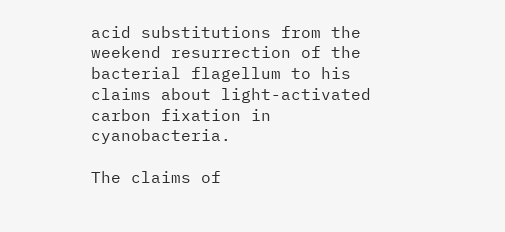acid substitutions from the weekend resurrection of the bacterial flagellum to his claims about light-activated carbon fixation in cyanobacteria.

The claims of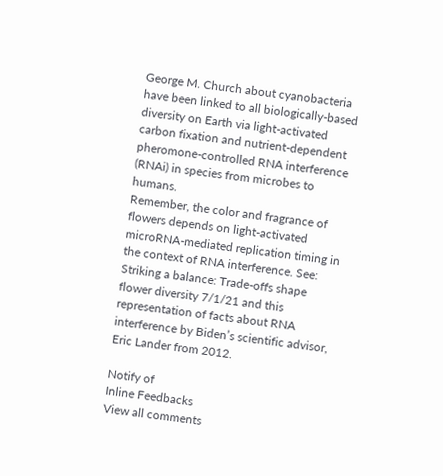George M. Church about cyanobacteria have been linked to all biologically-based diversity on Earth via light-activated carbon fixation and nutrient-dependent pheromone-controlled RNA interference (RNAi) in species from microbes to humans.
Remember, the color and fragrance of flowers depends on light-activated microRNA-mediated replication timing in the context of RNA interference. See: Striking a balance: Trade-offs shape flower diversity 7/1/21 and this representation of facts about RNA interference by Biden’s scientific advisor, Eric Lander from 2012.

Notify of
Inline Feedbacks
View all comments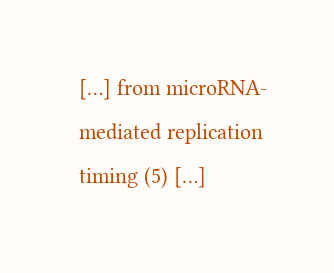[…] from microRNA-mediated replication timing (5) […]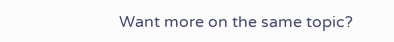Want more on the same topic?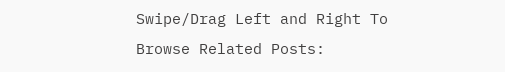Swipe/Drag Left and Right To Browse Related Posts: